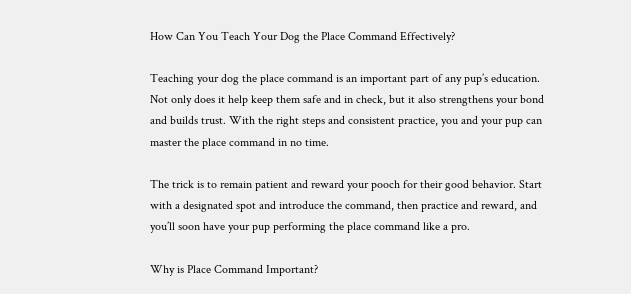How Can You Teach Your Dog the Place Command Effectively?

Teaching your dog the place command is an important part of any pup’s education. Not only does it help keep them safe and in check, but it also strengthens your bond and builds trust. With the right steps and consistent practice, you and your pup can master the place command in no time.

The trick is to remain patient and reward your pooch for their good behavior. Start with a designated spot and introduce the command, then practice and reward, and you’ll soon have your pup performing the place command like a pro.

Why is Place Command Important?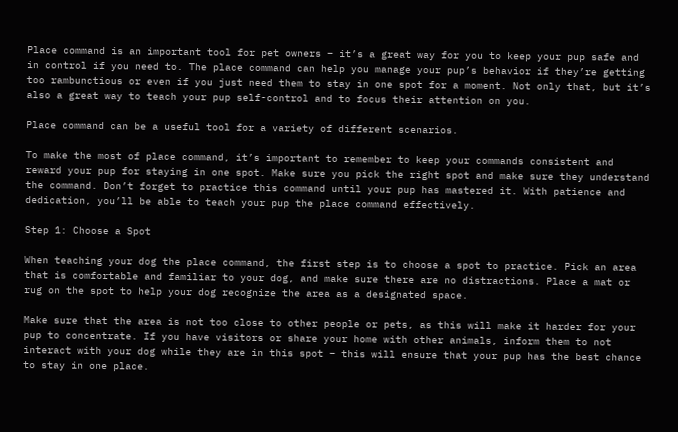Place command is an important tool for pet owners – it’s a great way for you to keep your pup safe and in control if you need to. The place command can help you manage your pup’s behavior if they’re getting too rambunctious or even if you just need them to stay in one spot for a moment. Not only that, but it’s also a great way to teach your pup self-control and to focus their attention on you.

Place command can be a useful tool for a variety of different scenarios.

To make the most of place command, it’s important to remember to keep your commands consistent and reward your pup for staying in one spot. Make sure you pick the right spot and make sure they understand the command. Don’t forget to practice this command until your pup has mastered it. With patience and dedication, you’ll be able to teach your pup the place command effectively.

Step 1: Choose a Spot

When teaching your dog the place command, the first step is to choose a spot to practice. Pick an area that is comfortable and familiar to your dog, and make sure there are no distractions. Place a mat or rug on the spot to help your dog recognize the area as a designated space.

Make sure that the area is not too close to other people or pets, as this will make it harder for your pup to concentrate. If you have visitors or share your home with other animals, inform them to not interact with your dog while they are in this spot – this will ensure that your pup has the best chance to stay in one place.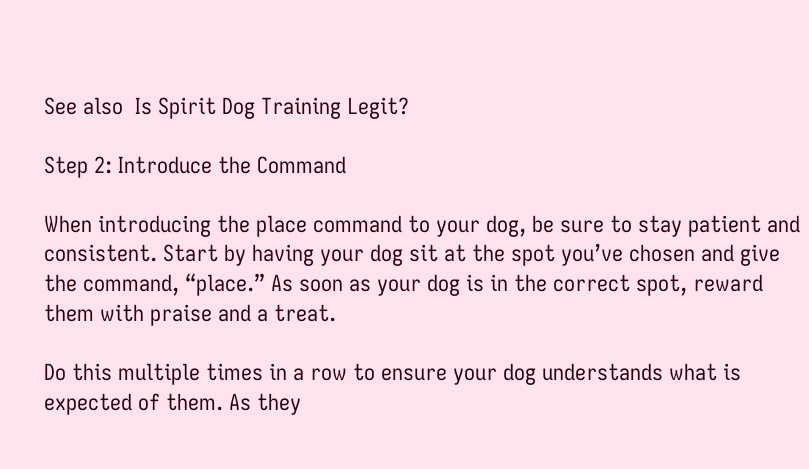See also  Is Spirit Dog Training Legit?

Step 2: Introduce the Command

When introducing the place command to your dog, be sure to stay patient and consistent. Start by having your dog sit at the spot you’ve chosen and give the command, “place.” As soon as your dog is in the correct spot, reward them with praise and a treat.

Do this multiple times in a row to ensure your dog understands what is expected of them. As they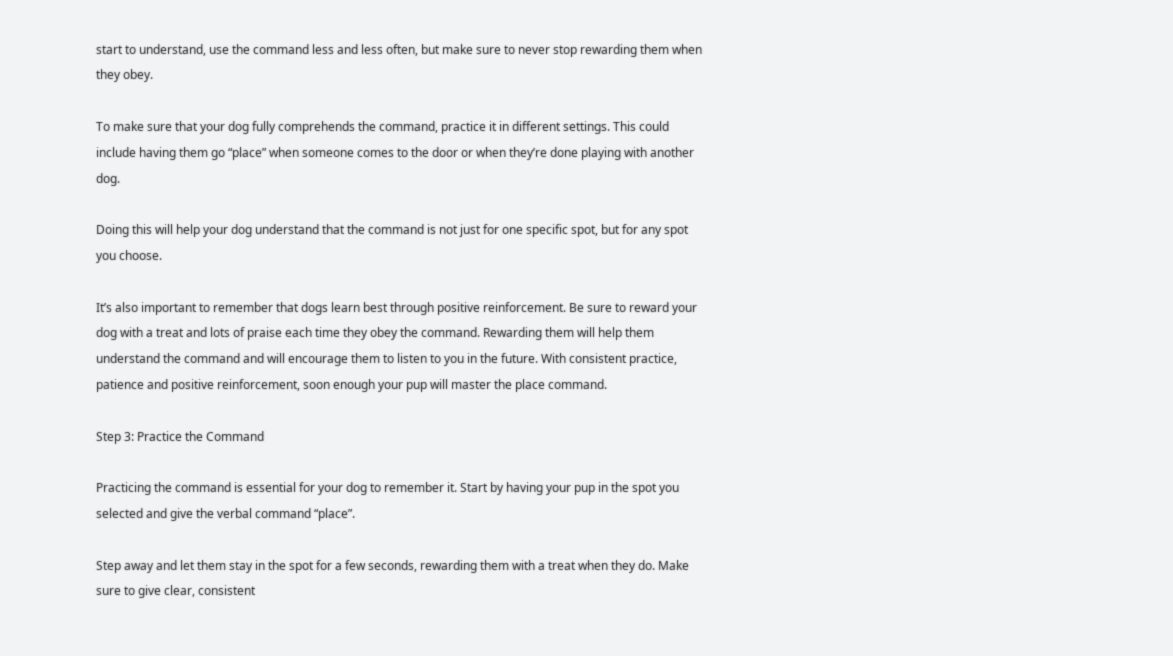start to understand, use the command less and less often, but make sure to never stop rewarding them when they obey.

To make sure that your dog fully comprehends the command, practice it in different settings. This could include having them go “place” when someone comes to the door or when they’re done playing with another dog.

Doing this will help your dog understand that the command is not just for one specific spot, but for any spot you choose.

It’s also important to remember that dogs learn best through positive reinforcement. Be sure to reward your dog with a treat and lots of praise each time they obey the command. Rewarding them will help them understand the command and will encourage them to listen to you in the future. With consistent practice, patience and positive reinforcement, soon enough your pup will master the place command.

Step 3: Practice the Command

Practicing the command is essential for your dog to remember it. Start by having your pup in the spot you selected and give the verbal command “place”.

Step away and let them stay in the spot for a few seconds, rewarding them with a treat when they do. Make sure to give clear, consistent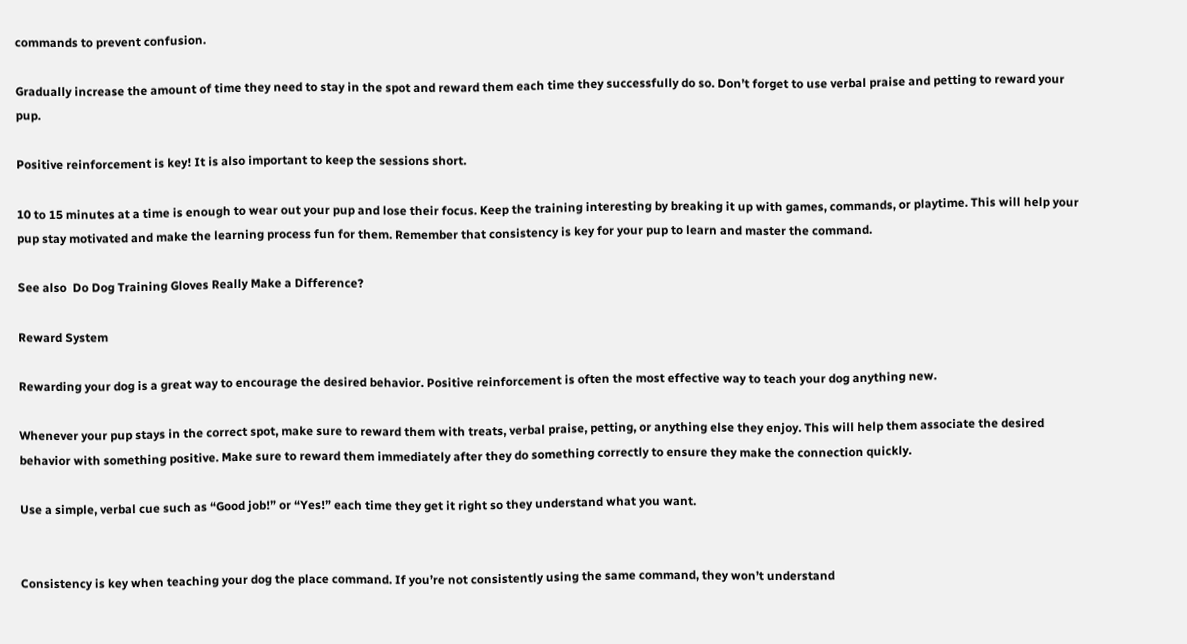commands to prevent confusion.

Gradually increase the amount of time they need to stay in the spot and reward them each time they successfully do so. Don’t forget to use verbal praise and petting to reward your pup.

Positive reinforcement is key! It is also important to keep the sessions short.

10 to 15 minutes at a time is enough to wear out your pup and lose their focus. Keep the training interesting by breaking it up with games, commands, or playtime. This will help your pup stay motivated and make the learning process fun for them. Remember that consistency is key for your pup to learn and master the command.

See also  Do Dog Training Gloves Really Make a Difference?

Reward System

Rewarding your dog is a great way to encourage the desired behavior. Positive reinforcement is often the most effective way to teach your dog anything new.

Whenever your pup stays in the correct spot, make sure to reward them with treats, verbal praise, petting, or anything else they enjoy. This will help them associate the desired behavior with something positive. Make sure to reward them immediately after they do something correctly to ensure they make the connection quickly.

Use a simple, verbal cue such as “Good job!” or “Yes!” each time they get it right so they understand what you want.


Consistency is key when teaching your dog the place command. If you’re not consistently using the same command, they won’t understand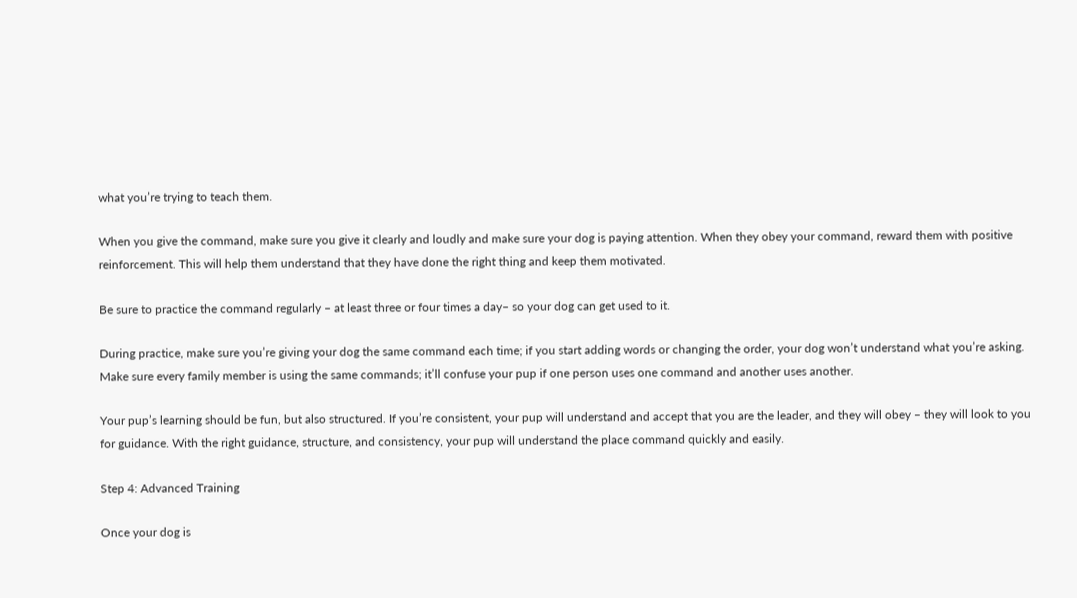what you’re trying to teach them.

When you give the command, make sure you give it clearly and loudly and make sure your dog is paying attention. When they obey your command, reward them with positive reinforcement. This will help them understand that they have done the right thing and keep them motivated.

Be sure to practice the command regularly – at least three or four times a day– so your dog can get used to it.

During practice, make sure you’re giving your dog the same command each time; if you start adding words or changing the order, your dog won’t understand what you’re asking. Make sure every family member is using the same commands; it’ll confuse your pup if one person uses one command and another uses another.

Your pup’s learning should be fun, but also structured. If you’re consistent, your pup will understand and accept that you are the leader, and they will obey – they will look to you for guidance. With the right guidance, structure, and consistency, your pup will understand the place command quickly and easily.

Step 4: Advanced Training

Once your dog is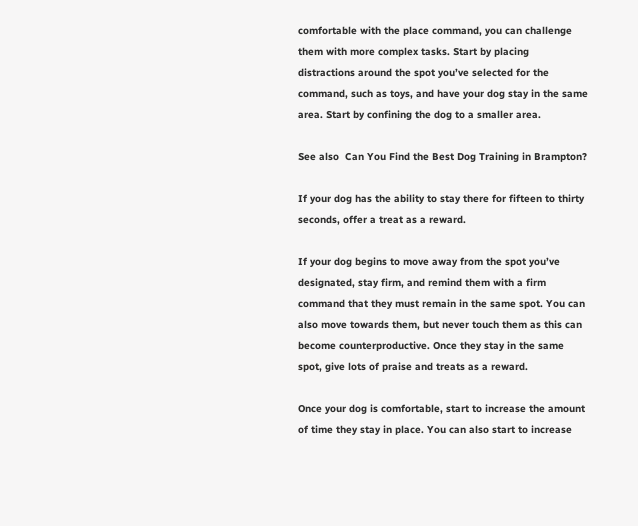comfortable with the place command, you can challenge them with more complex tasks. Start by placing distractions around the spot you’ve selected for the command, such as toys, and have your dog stay in the same area. Start by confining the dog to a smaller area.

See also  Can You Find the Best Dog Training in Brampton?

If your dog has the ability to stay there for fifteen to thirty seconds, offer a treat as a reward.

If your dog begins to move away from the spot you’ve designated, stay firm, and remind them with a firm command that they must remain in the same spot. You can also move towards them, but never touch them as this can become counterproductive. Once they stay in the same spot, give lots of praise and treats as a reward.

Once your dog is comfortable, start to increase the amount of time they stay in place. You can also start to increase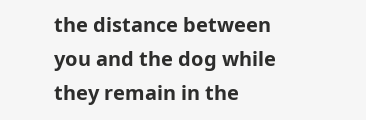the distance between you and the dog while they remain in the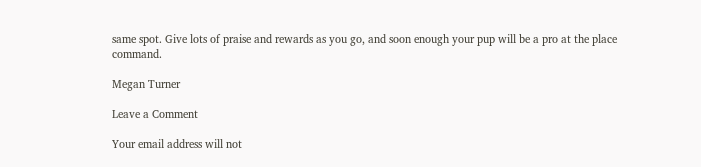same spot. Give lots of praise and rewards as you go, and soon enough your pup will be a pro at the place command.

Megan Turner

Leave a Comment

Your email address will not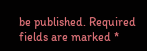be published. Required fields are marked *